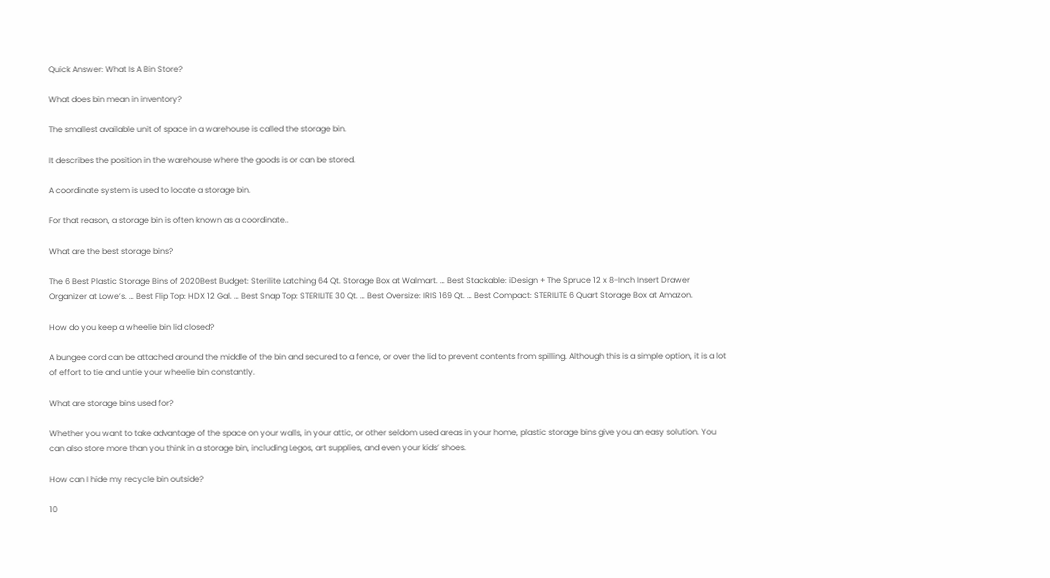Quick Answer: What Is A Bin Store?

What does bin mean in inventory?

The smallest available unit of space in a warehouse is called the storage bin.

It describes the position in the warehouse where the goods is or can be stored.

A coordinate system is used to locate a storage bin.

For that reason, a storage bin is often known as a coordinate..

What are the best storage bins?

The 6 Best Plastic Storage Bins of 2020Best Budget: Sterilite Latching 64 Qt. Storage Box at Walmart. … Best Stackable: iDesign + The Spruce 12 x 8-Inch Insert Drawer Organizer at Lowe’s. … Best Flip Top: HDX 12 Gal. … Best Snap Top: STERILITE 30 Qt. … Best Oversize: IRIS 169 Qt. … Best Compact: STERILITE 6 Quart Storage Box at Amazon.

How do you keep a wheelie bin lid closed?

A bungee cord can be attached around the middle of the bin and secured to a fence, or over the lid to prevent contents from spilling. Although this is a simple option, it is a lot of effort to tie and untie your wheelie bin constantly.

What are storage bins used for?

Whether you want to take advantage of the space on your walls, in your attic, or other seldom used areas in your home, plastic storage bins give you an easy solution. You can also store more than you think in a storage bin, including Legos, art supplies, and even your kids’ shoes.

How can I hide my recycle bin outside?

10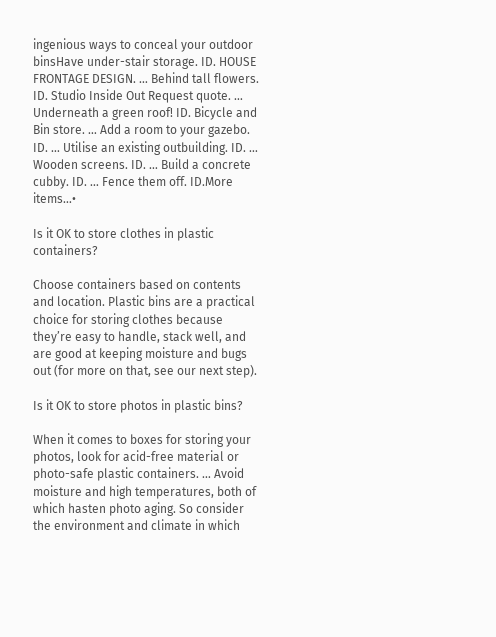ingenious ways to conceal your outdoor binsHave under-stair storage. ID. HOUSE FRONTAGE DESIGN. … Behind tall flowers. ID. Studio Inside Out Request quote. … Underneath a green roof! ID. Bicycle and Bin store. … Add a room to your gazebo. ID. … Utilise an existing outbuilding. ID. … Wooden screens. ID. … Build a concrete cubby. ID. … Fence them off. ID.More items…•

Is it OK to store clothes in plastic containers?

Choose containers based on contents and location. Plastic bins are a practical choice for storing clothes because they’re easy to handle, stack well, and are good at keeping moisture and bugs out (for more on that, see our next step).

Is it OK to store photos in plastic bins?

When it comes to boxes for storing your photos, look for acid-free material or photo-safe plastic containers. … Avoid moisture and high temperatures, both of which hasten photo aging. So consider the environment and climate in which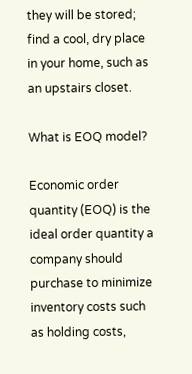they will be stored; find a cool, dry place in your home, such as an upstairs closet.

What is EOQ model?

Economic order quantity (EOQ) is the ideal order quantity a company should purchase to minimize inventory costs such as holding costs,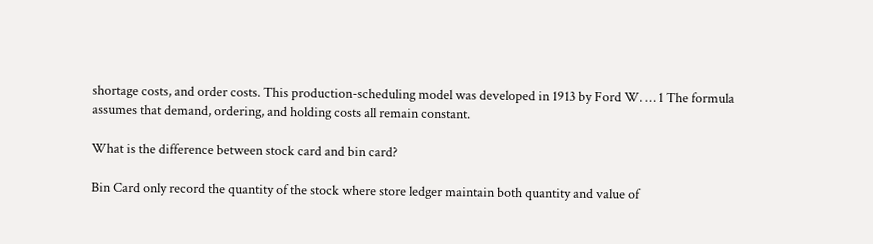shortage costs, and order costs. This production-scheduling model was developed in 1913 by Ford W. … 1 The formula assumes that demand, ordering, and holding costs all remain constant.

What is the difference between stock card and bin card?

Bin Card only record the quantity of the stock where store ledger maintain both quantity and value of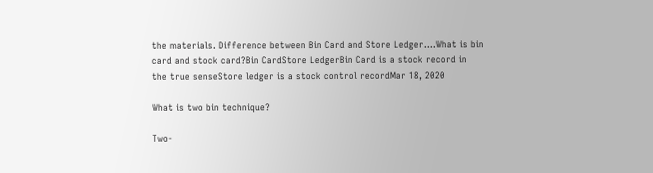the materials. Difference between Bin Card and Store Ledger….What is bin card and stock card?Bin CardStore LedgerBin Card is a stock record in the true senseStore ledger is a stock control recordMar 18, 2020

What is two bin technique?

Two-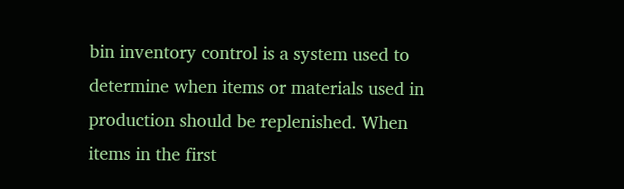bin inventory control is a system used to determine when items or materials used in production should be replenished. When items in the first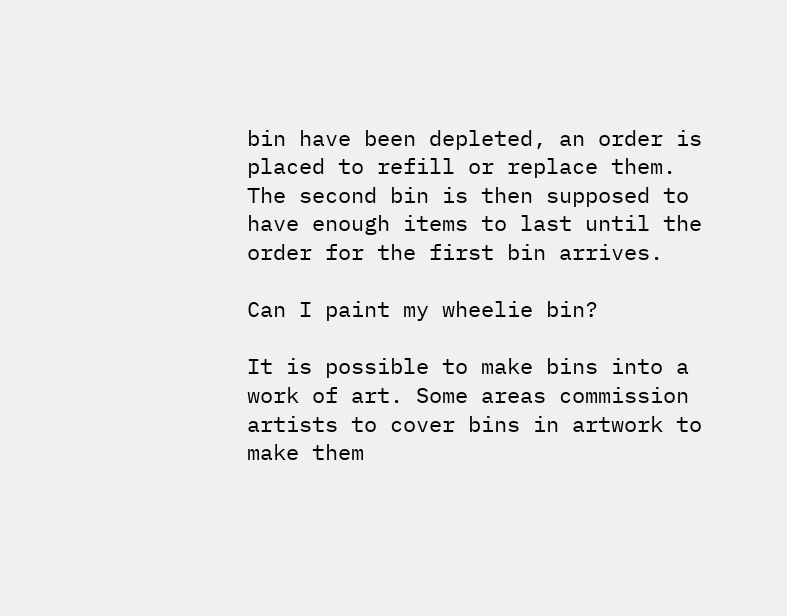bin have been depleted, an order is placed to refill or replace them. The second bin is then supposed to have enough items to last until the order for the first bin arrives.

Can I paint my wheelie bin?

It is possible to make bins into a work of art. Some areas commission artists to cover bins in artwork to make them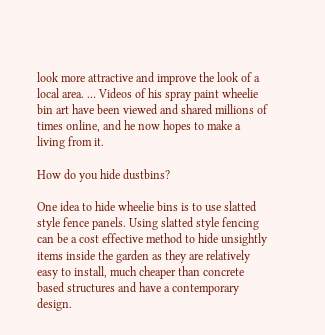look more attractive and improve the look of a local area. … Videos of his spray paint wheelie bin art have been viewed and shared millions of times online, and he now hopes to make a living from it.

How do you hide dustbins?

One idea to hide wheelie bins is to use slatted style fence panels. Using slatted style fencing can be a cost effective method to hide unsightly items inside the garden as they are relatively easy to install, much cheaper than concrete based structures and have a contemporary design.